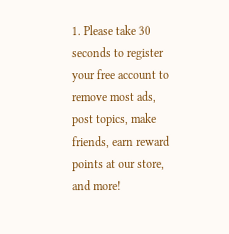1. Please take 30 seconds to register your free account to remove most ads, post topics, make friends, earn reward points at our store, and more!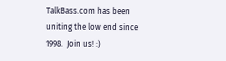TalkBass.com has been uniting the low end since 1998.  Join us! :)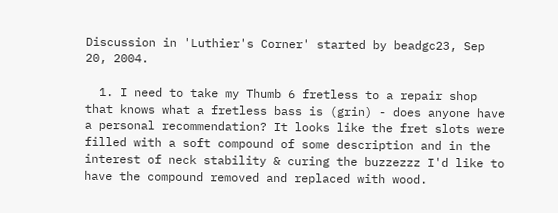Discussion in 'Luthier's Corner' started by beadgc23, Sep 20, 2004.

  1. I need to take my Thumb 6 fretless to a repair shop that knows what a fretless bass is (grin) - does anyone have a personal recommendation? It looks like the fret slots were filled with a soft compound of some description and in the interest of neck stability & curing the buzzezzz I'd like to have the compound removed and replaced with wood.